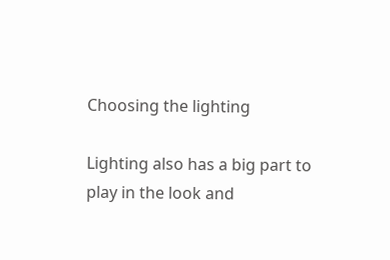Choosing the lighting

Lighting also has a big part to play in the look and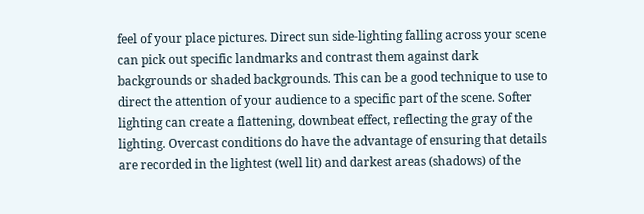feel of your place pictures. Direct sun side-lighting falling across your scene can pick out specific landmarks and contrast them against dark backgrounds or shaded backgrounds. This can be a good technique to use to direct the attention of your audience to a specific part of the scene. Softer lighting can create a flattening, downbeat effect, reflecting the gray of the lighting. Overcast conditions do have the advantage of ensuring that details are recorded in the lightest (well lit) and darkest areas (shadows) of the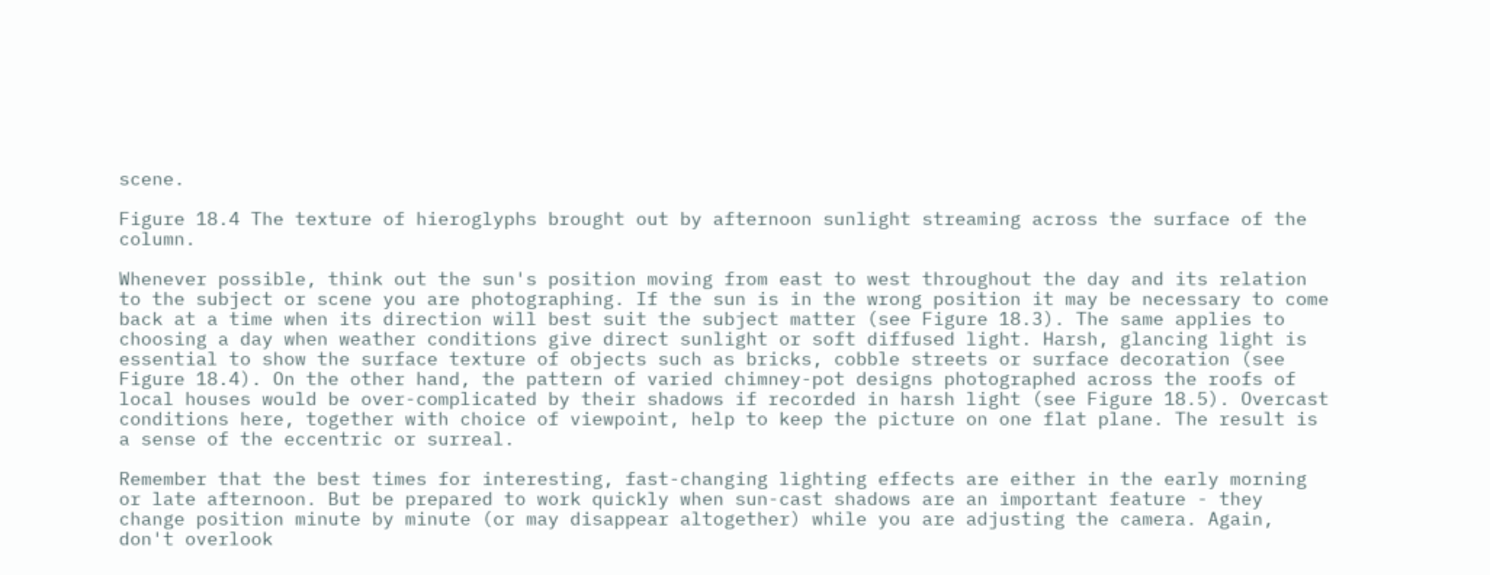scene.

Figure 18.4 The texture of hieroglyphs brought out by afternoon sunlight streaming across the surface of the column.

Whenever possible, think out the sun's position moving from east to west throughout the day and its relation to the subject or scene you are photographing. If the sun is in the wrong position it may be necessary to come back at a time when its direction will best suit the subject matter (see Figure 18.3). The same applies to choosing a day when weather conditions give direct sunlight or soft diffused light. Harsh, glancing light is essential to show the surface texture of objects such as bricks, cobble streets or surface decoration (see Figure 18.4). On the other hand, the pattern of varied chimney-pot designs photographed across the roofs of local houses would be over-complicated by their shadows if recorded in harsh light (see Figure 18.5). Overcast conditions here, together with choice of viewpoint, help to keep the picture on one flat plane. The result is a sense of the eccentric or surreal.

Remember that the best times for interesting, fast-changing lighting effects are either in the early morning or late afternoon. But be prepared to work quickly when sun-cast shadows are an important feature - they change position minute by minute (or may disappear altogether) while you are adjusting the camera. Again, don't overlook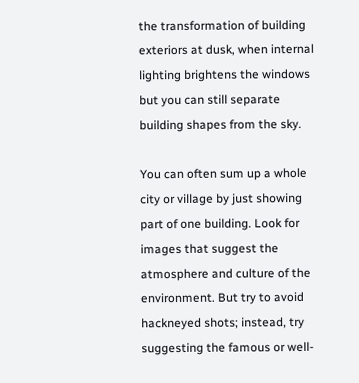the transformation of building exteriors at dusk, when internal lighting brightens the windows but you can still separate building shapes from the sky.

You can often sum up a whole city or village by just showing part of one building. Look for images that suggest the atmosphere and culture of the environment. But try to avoid hackneyed shots; instead, try suggesting the famous or well-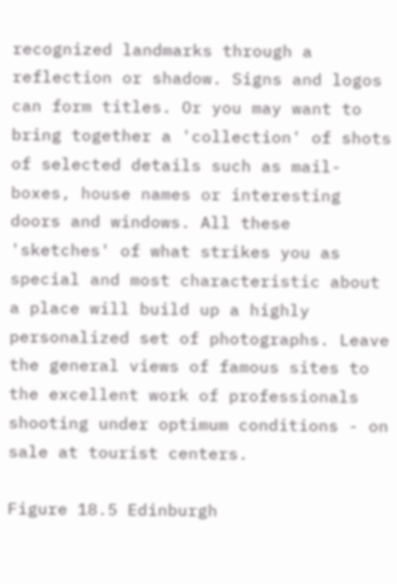recognized landmarks through a reflection or shadow. Signs and logos can form titles. Or you may want to bring together a 'collection' of shots of selected details such as mail-boxes, house names or interesting doors and windows. All these 'sketches' of what strikes you as special and most characteristic about a place will build up a highly personalized set of photographs. Leave the general views of famous sites to the excellent work of professionals shooting under optimum conditions - on sale at tourist centers.

Figure 18.5 Edinburgh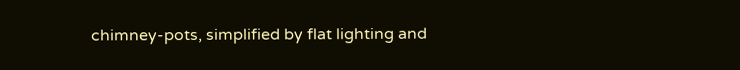chimney-pots, simplified by flat lighting and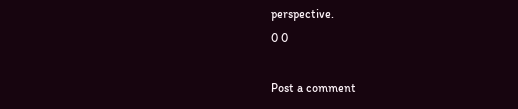perspective.
0 0

Post a comment